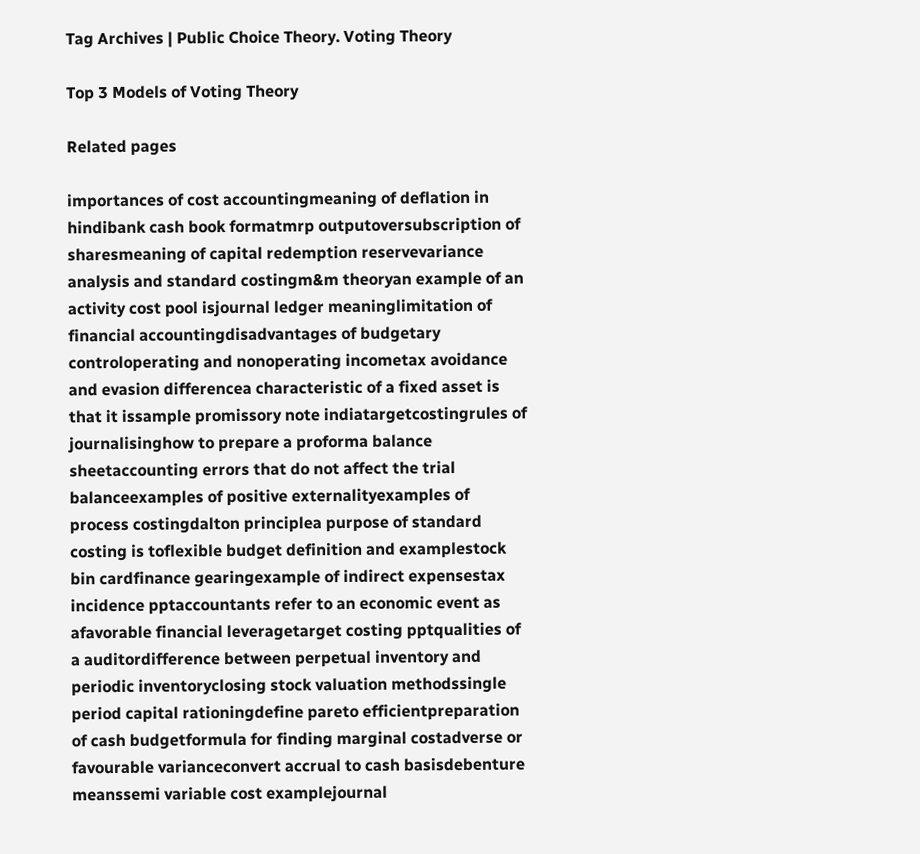Tag Archives | Public Choice Theory. Voting Theory

Top 3 Models of Voting Theory

Related pages

importances of cost accountingmeaning of deflation in hindibank cash book formatmrp outputoversubscription of sharesmeaning of capital redemption reservevariance analysis and standard costingm&m theoryan example of an activity cost pool isjournal ledger meaninglimitation of financial accountingdisadvantages of budgetary controloperating and nonoperating incometax avoidance and evasion differencea characteristic of a fixed asset is that it issample promissory note indiatargetcostingrules of journalisinghow to prepare a proforma balance sheetaccounting errors that do not affect the trial balanceexamples of positive externalityexamples of process costingdalton principlea purpose of standard costing is toflexible budget definition and examplestock bin cardfinance gearingexample of indirect expensestax incidence pptaccountants refer to an economic event as afavorable financial leveragetarget costing pptqualities of a auditordifference between perpetual inventory and periodic inventoryclosing stock valuation methodssingle period capital rationingdefine pareto efficientpreparation of cash budgetformula for finding marginal costadverse or favourable varianceconvert accrual to cash basisdebenture meanssemi variable cost examplejournal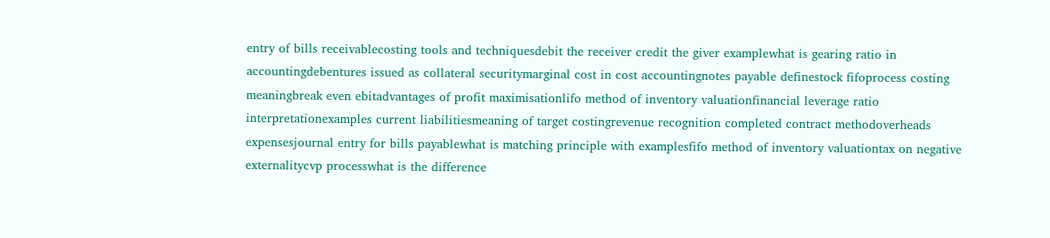entry of bills receivablecosting tools and techniquesdebit the receiver credit the giver examplewhat is gearing ratio in accountingdebentures issued as collateral securitymarginal cost in cost accountingnotes payable definestock fifoprocess costing meaningbreak even ebitadvantages of profit maximisationlifo method of inventory valuationfinancial leverage ratio interpretationexamples current liabilitiesmeaning of target costingrevenue recognition completed contract methodoverheads expensesjournal entry for bills payablewhat is matching principle with examplesfifo method of inventory valuationtax on negative externalitycvp processwhat is the difference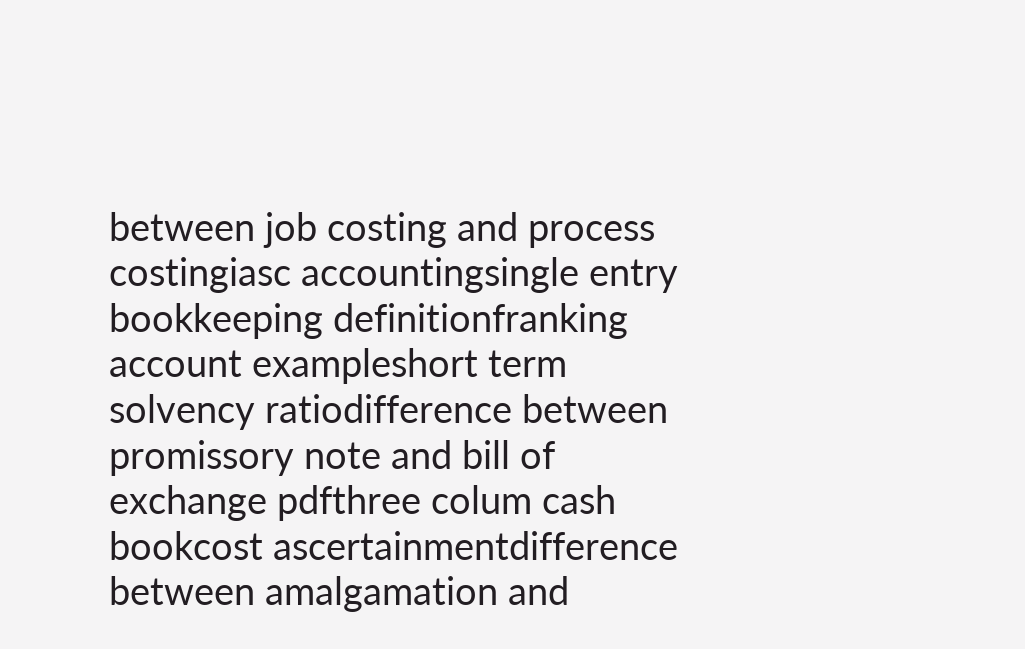between job costing and process costingiasc accountingsingle entry bookkeeping definitionfranking account exampleshort term solvency ratiodifference between promissory note and bill of exchange pdfthree colum cash bookcost ascertainmentdifference between amalgamation and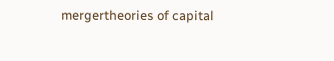mergertheories of capital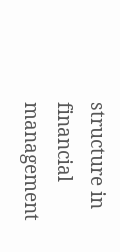structure in financial management